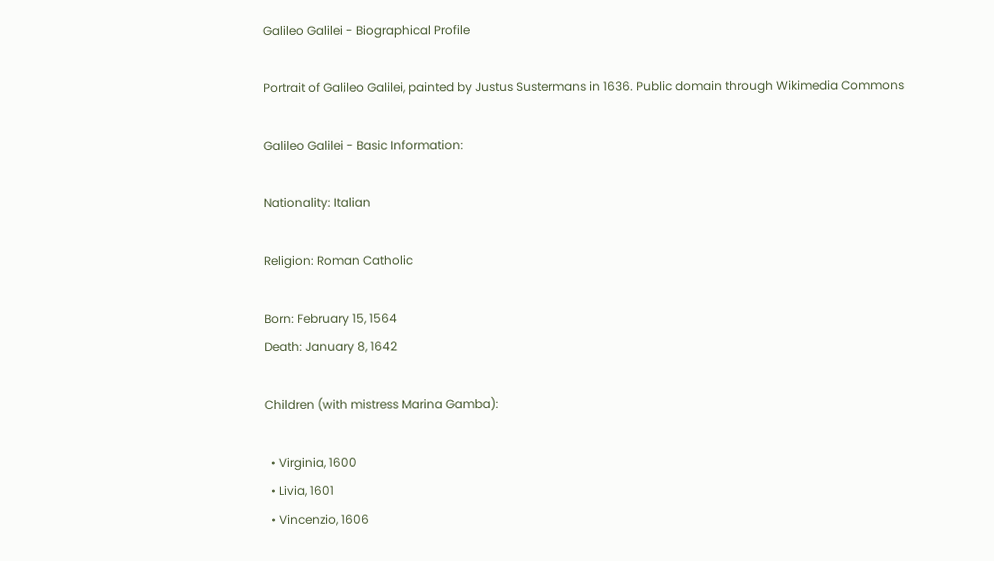Galileo Galilei - Biographical Profile

Portrait of Galileo Galilei, painted by Justus Sustermans in 1636. Public domain through Wikimedia Commons

Galileo Galilei - Basic Information:

Nationality: Italian

Religion: Roman Catholic

Born: February 15, 1564
Death: January 8, 1642

Children (with mistress Marina Gamba):

  • Virginia, 1600
  • Livia, 1601
  • Vincenzio, 1606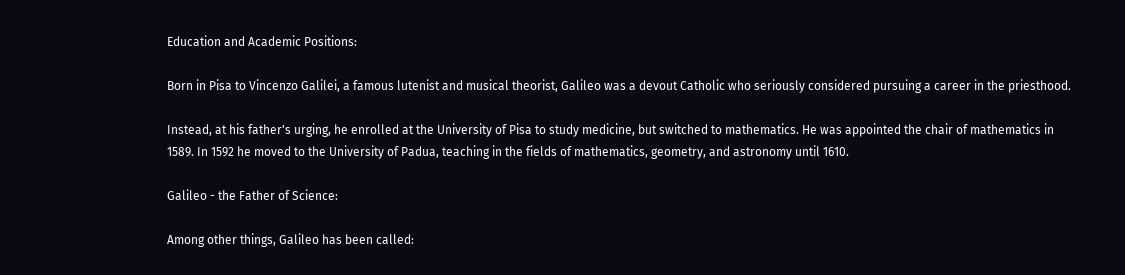Education and Academic Positions:

Born in Pisa to Vincenzo Galilei, a famous lutenist and musical theorist, Galileo was a devout Catholic who seriously considered pursuing a career in the priesthood.

Instead, at his father's urging, he enrolled at the University of Pisa to study medicine, but switched to mathematics. He was appointed the chair of mathematics in 1589. In 1592 he moved to the University of Padua, teaching in the fields of mathematics, geometry, and astronomy until 1610.

Galileo - the Father of Science:

Among other things, Galileo has been called: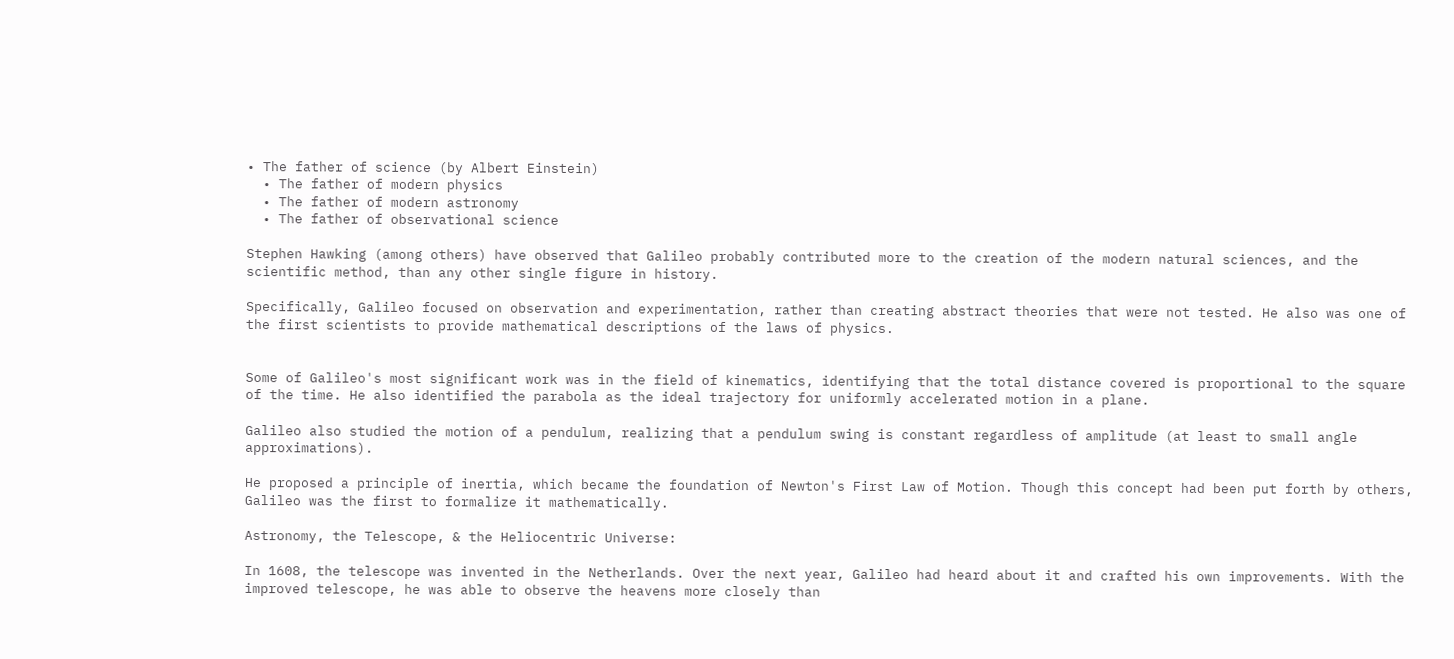• The father of science (by Albert Einstein)
  • The father of modern physics
  • The father of modern astronomy
  • The father of observational science

Stephen Hawking (among others) have observed that Galileo probably contributed more to the creation of the modern natural sciences, and the scientific method, than any other single figure in history.

Specifically, Galileo focused on observation and experimentation, rather than creating abstract theories that were not tested. He also was one of the first scientists to provide mathematical descriptions of the laws of physics.


Some of Galileo's most significant work was in the field of kinematics, identifying that the total distance covered is proportional to the square of the time. He also identified the parabola as the ideal trajectory for uniformly accelerated motion in a plane.

Galileo also studied the motion of a pendulum, realizing that a pendulum swing is constant regardless of amplitude (at least to small angle approximations).

He proposed a principle of inertia, which became the foundation of Newton's First Law of Motion. Though this concept had been put forth by others, Galileo was the first to formalize it mathematically.

Astronomy, the Telescope, & the Heliocentric Universe:

In 1608, the telescope was invented in the Netherlands. Over the next year, Galileo had heard about it and crafted his own improvements. With the improved telescope, he was able to observe the heavens more closely than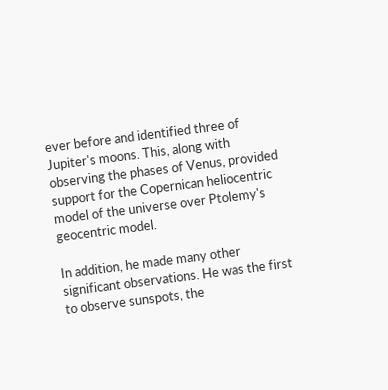ever before and identified three of Jupiter's moons. This, along with observing the phases of Venus, provided support for the Copernican heliocentric model of the universe over Ptolemy's geocentric model.

In addition, he made many other significant observations. He was the first to observe sunspots, the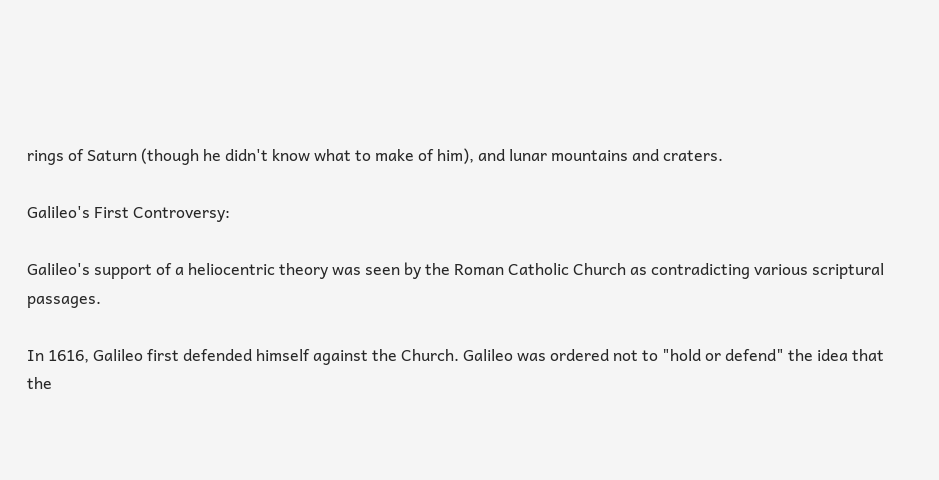rings of Saturn (though he didn't know what to make of him), and lunar mountains and craters.

Galileo's First Controversy:

Galileo's support of a heliocentric theory was seen by the Roman Catholic Church as contradicting various scriptural passages.

In 1616, Galileo first defended himself against the Church. Galileo was ordered not to "hold or defend" the idea that the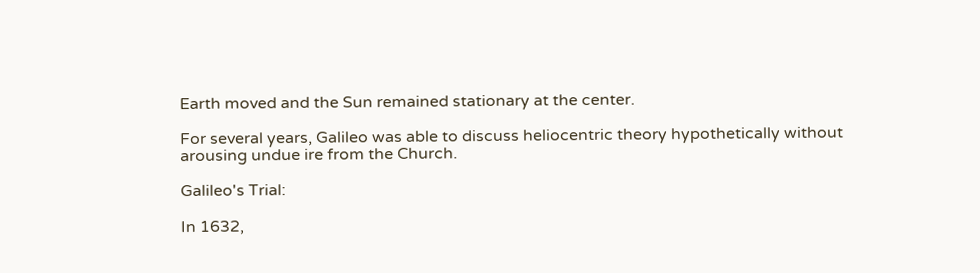Earth moved and the Sun remained stationary at the center.

For several years, Galileo was able to discuss heliocentric theory hypothetically without arousing undue ire from the Church.

Galileo's Trial:

In 1632,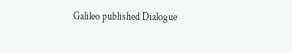Galileo published Dialogue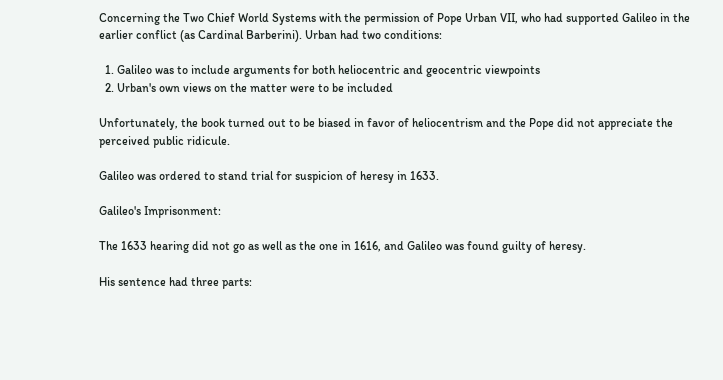Concerning the Two Chief World Systems with the permission of Pope Urban VII, who had supported Galileo in the earlier conflict (as Cardinal Barberini). Urban had two conditions:

  1. Galileo was to include arguments for both heliocentric and geocentric viewpoints
  2. Urban's own views on the matter were to be included

Unfortunately, the book turned out to be biased in favor of heliocentrism and the Pope did not appreciate the perceived public ridicule.

Galileo was ordered to stand trial for suspicion of heresy in 1633.

Galileo's Imprisonment:

The 1633 hearing did not go as well as the one in 1616, and Galileo was found guilty of heresy.

His sentence had three parts: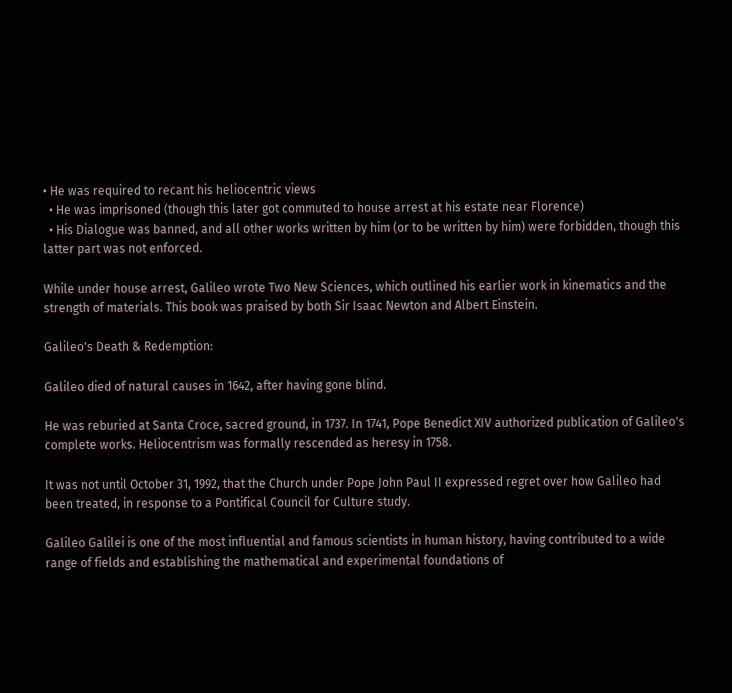• He was required to recant his heliocentric views
  • He was imprisoned (though this later got commuted to house arrest at his estate near Florence)
  • His Dialogue was banned, and all other works written by him (or to be written by him) were forbidden, though this latter part was not enforced.

While under house arrest, Galileo wrote Two New Sciences, which outlined his earlier work in kinematics and the strength of materials. This book was praised by both Sir Isaac Newton and Albert Einstein.

Galileo's Death & Redemption:

Galileo died of natural causes in 1642, after having gone blind.

He was reburied at Santa Croce, sacred ground, in 1737. In 1741, Pope Benedict XIV authorized publication of Galileo's complete works. Heliocentrism was formally rescended as heresy in 1758.

It was not until October 31, 1992, that the Church under Pope John Paul II expressed regret over how Galileo had been treated, in response to a Pontifical Council for Culture study.

Galileo Galilei is one of the most influential and famous scientists in human history, having contributed to a wide range of fields and establishing the mathematical and experimental foundations of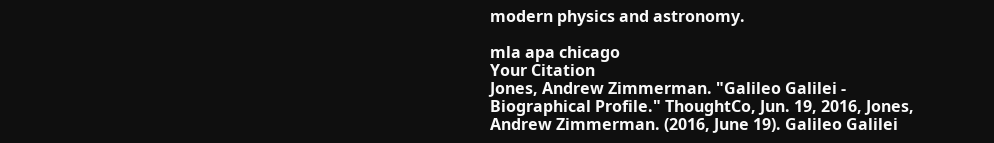modern physics and astronomy.

mla apa chicago
Your Citation
Jones, Andrew Zimmerman. "Galileo Galilei - Biographical Profile." ThoughtCo, Jun. 19, 2016, Jones, Andrew Zimmerman. (2016, June 19). Galileo Galilei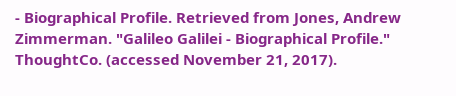- Biographical Profile. Retrieved from Jones, Andrew Zimmerman. "Galileo Galilei - Biographical Profile." ThoughtCo. (accessed November 21, 2017).